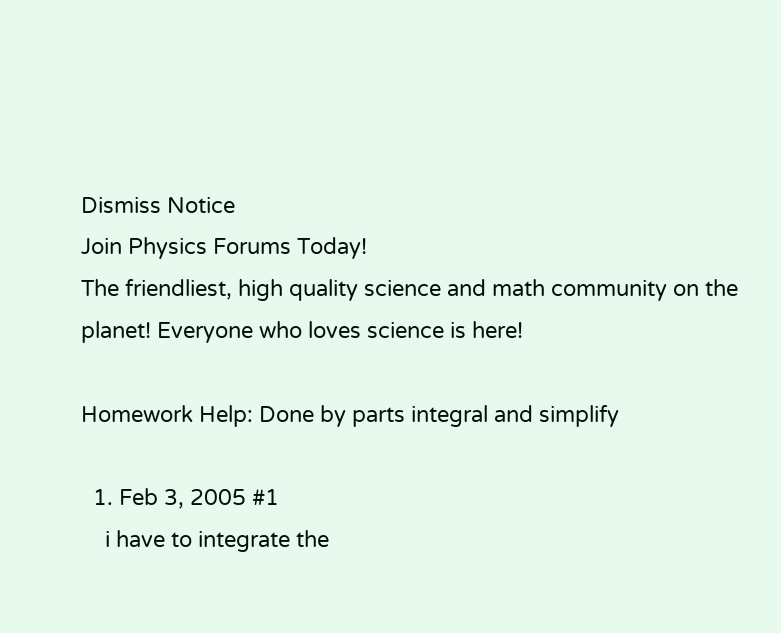Dismiss Notice
Join Physics Forums Today!
The friendliest, high quality science and math community on the planet! Everyone who loves science is here!

Homework Help: Done by parts integral and simplify

  1. Feb 3, 2005 #1
    i have to integrate the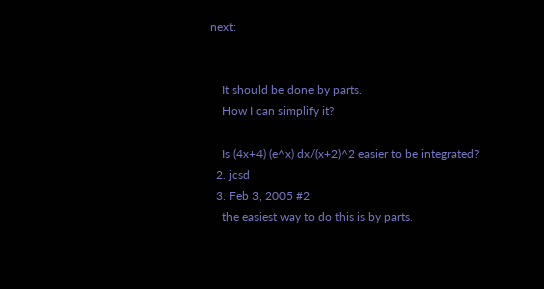next:


    It should be done by parts.
    How I can simplify it?

    Is (4x+4) (e^x) dx/(x+2)^2 easier to be integrated?
  2. jcsd
  3. Feb 3, 2005 #2
    the easiest way to do this is by parts.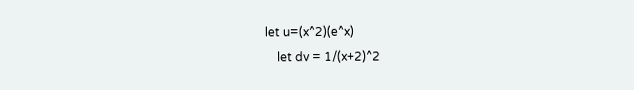let u=(x^2)(e^x)
    let dv = 1/(x+2)^2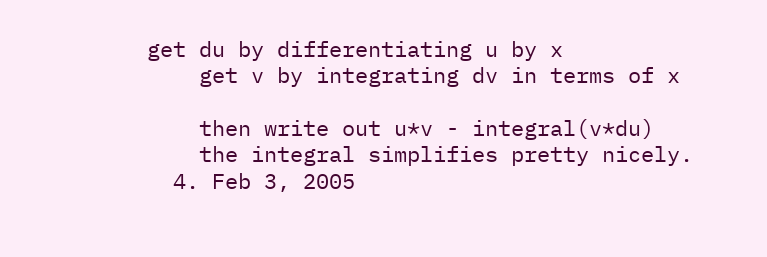get du by differentiating u by x
    get v by integrating dv in terms of x

    then write out u*v - integral(v*du)
    the integral simplifies pretty nicely.
  4. Feb 3, 2005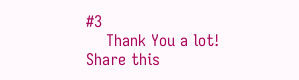#3
    Thank You a lot!
Share this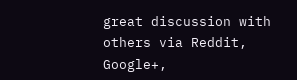great discussion with others via Reddit, Google+,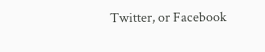Twitter, or Facebook